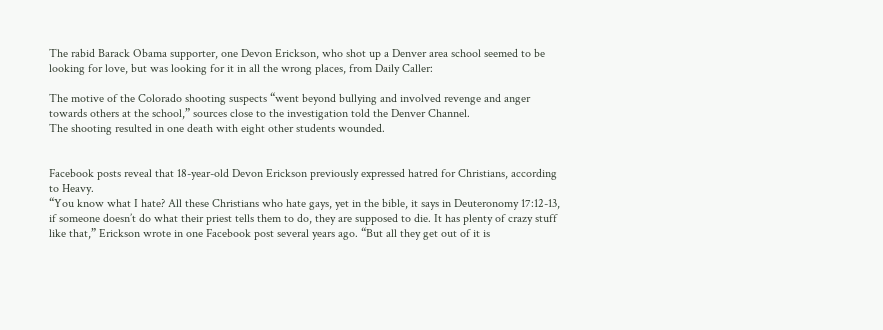The rabid Barack Obama supporter, one Devon Erickson, who shot up a Denver area school seemed to be looking for love, but was looking for it in all the wrong places, from Daily Caller:

The motive of the Colorado shooting suspects “went beyond bullying and involved revenge and anger towards others at the school,” sources close to the investigation told the Denver Channel.
The shooting resulted in one death with eight other students wounded.


Facebook posts reveal that 18-year-old Devon Erickson previously expressed hatred for Christians, according to Heavy.
“You know what I hate? All these Christians who hate gays, yet in the bible, it says in Deuteronomy 17:12-13, if someone doesn’t do what their priest tells them to do, they are supposed to die. It has plenty of crazy stuff like that,” Erickson wrote in one Facebook post several years ago. “But all they get out of it is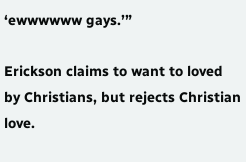‘ewwwwww gays.’”

Erickson claims to want to loved by Christians, but rejects Christian love.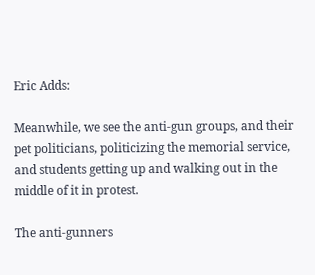Eric Adds:

Meanwhile, we see the anti-gun groups, and their pet politicians, politicizing the memorial service, and students getting up and walking out in the middle of it in protest.

The anti-gunners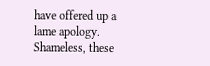have offered up a lame apology. Shameless, these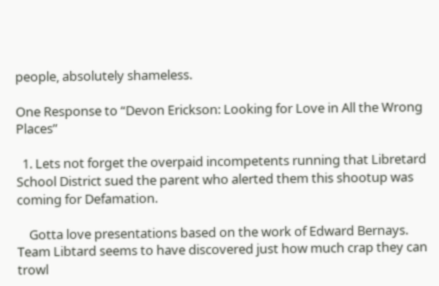people, absolutely shameless.

One Response to “Devon Erickson: Looking for Love in All the Wrong Places”

  1. Lets not forget the overpaid incompetents running that Libretard School District sued the parent who alerted them this shootup was coming for Defamation.

    Gotta love presentations based on the work of Edward Bernays.  Team Libtard seems to have discovered just how much crap they can trowl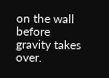on the wall before gravity takes over.